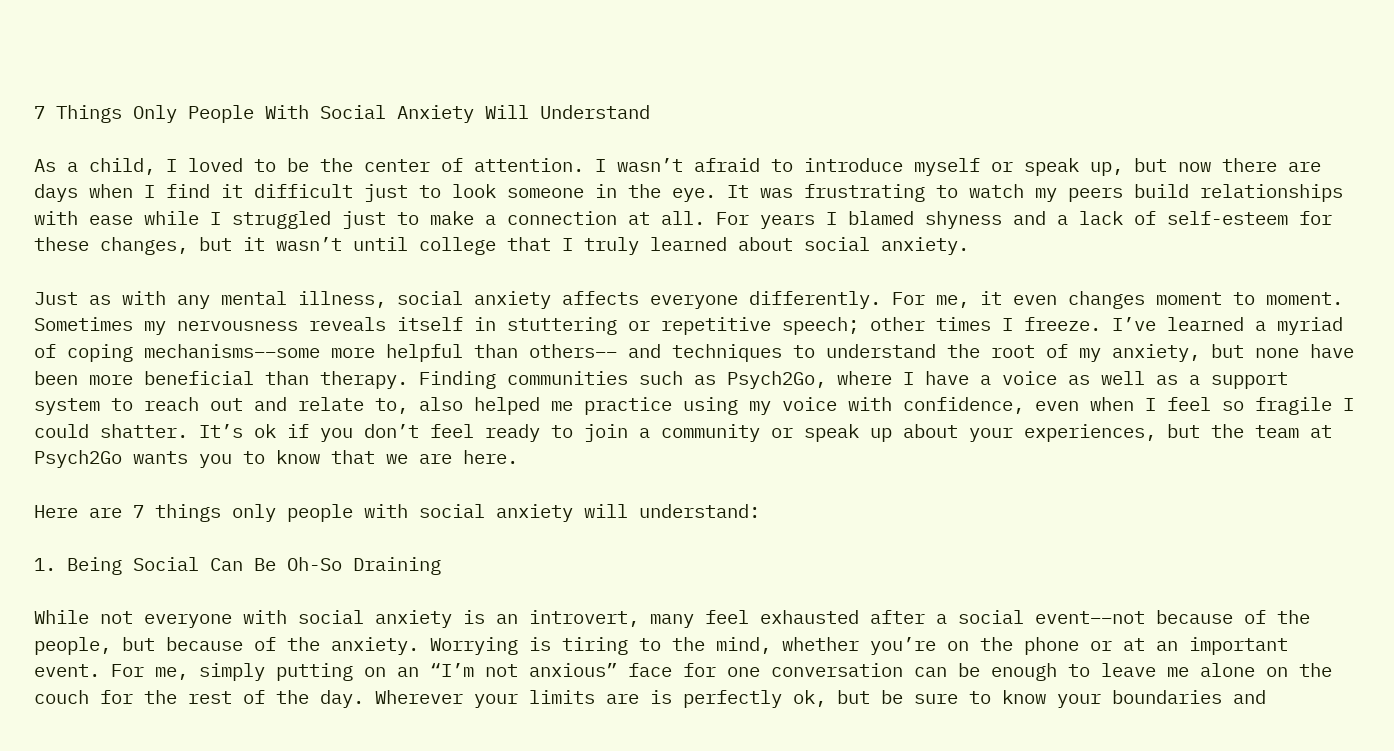7 Things Only People With Social Anxiety Will Understand

As a child, I loved to be the center of attention. I wasn’t afraid to introduce myself or speak up, but now there are days when I find it difficult just to look someone in the eye. It was frustrating to watch my peers build relationships with ease while I struggled just to make a connection at all. For years I blamed shyness and a lack of self-esteem for these changes, but it wasn’t until college that I truly learned about social anxiety.

Just as with any mental illness, social anxiety affects everyone differently. For me, it even changes moment to moment. Sometimes my nervousness reveals itself in stuttering or repetitive speech; other times I freeze. I’ve learned a myriad of coping mechanisms––some more helpful than others–– and techniques to understand the root of my anxiety, but none have been more beneficial than therapy. Finding communities such as Psych2Go, where I have a voice as well as a support system to reach out and relate to, also helped me practice using my voice with confidence, even when I feel so fragile I could shatter. It’s ok if you don’t feel ready to join a community or speak up about your experiences, but the team at Psych2Go wants you to know that we are here.

Here are 7 things only people with social anxiety will understand:

1. Being Social Can Be Oh-So Draining

While not everyone with social anxiety is an introvert, many feel exhausted after a social event––not because of the people, but because of the anxiety. Worrying is tiring to the mind, whether you’re on the phone or at an important event. For me, simply putting on an “I’m not anxious” face for one conversation can be enough to leave me alone on the couch for the rest of the day. Wherever your limits are is perfectly ok, but be sure to know your boundaries and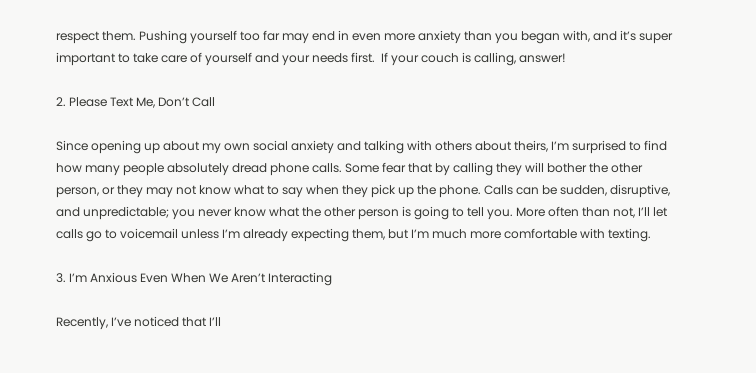respect them. Pushing yourself too far may end in even more anxiety than you began with, and it’s super important to take care of yourself and your needs first.  If your couch is calling, answer!

2. Please Text Me, Don’t Call

Since opening up about my own social anxiety and talking with others about theirs, I’m surprised to find how many people absolutely dread phone calls. Some fear that by calling they will bother the other person, or they may not know what to say when they pick up the phone. Calls can be sudden, disruptive, and unpredictable; you never know what the other person is going to tell you. More often than not, I’ll let calls go to voicemail unless I’m already expecting them, but I’m much more comfortable with texting.

3. I’m Anxious Even When We Aren’t Interacting

Recently, I’ve noticed that I’ll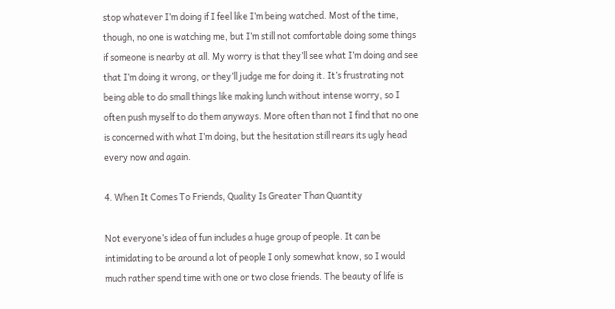stop whatever I’m doing if I feel like I’m being watched. Most of the time, though, no one is watching me, but I’m still not comfortable doing some things if someone is nearby at all. My worry is that they’ll see what I’m doing and see that I’m doing it wrong, or they’ll judge me for doing it. It’s frustrating not being able to do small things like making lunch without intense worry, so I often push myself to do them anyways. More often than not I find that no one is concerned with what I’m doing, but the hesitation still rears its ugly head every now and again.

4. When It Comes To Friends, Quality Is Greater Than Quantity

Not everyone’s idea of fun includes a huge group of people. It can be intimidating to be around a lot of people I only somewhat know, so I would much rather spend time with one or two close friends. The beauty of life is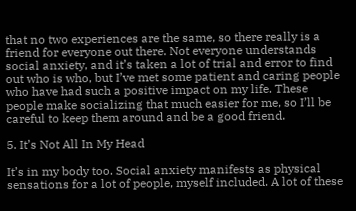that no two experiences are the same, so there really is a friend for everyone out there. Not everyone understands social anxiety, and it’s taken a lot of trial and error to find out who is who, but I’ve met some patient and caring people who have had such a positive impact on my life. These people make socializing that much easier for me, so I’ll be careful to keep them around and be a good friend.

5. It’s Not All In My Head

It’s in my body too. Social anxiety manifests as physical sensations for a lot of people, myself included. A lot of these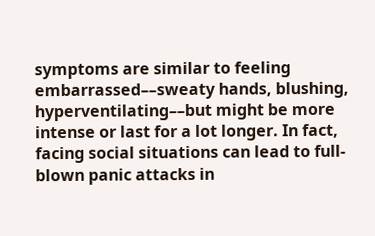symptoms are similar to feeling embarrassed––sweaty hands, blushing, hyperventilating––but might be more intense or last for a lot longer. In fact, facing social situations can lead to full-blown panic attacks in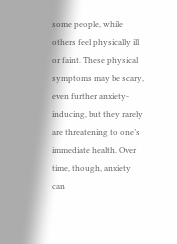some people, while others feel physically ill or faint. These physical symptoms may be scary, even further anxiety-inducing, but they rarely are threatening to one’s immediate health. Over time, though, anxiety can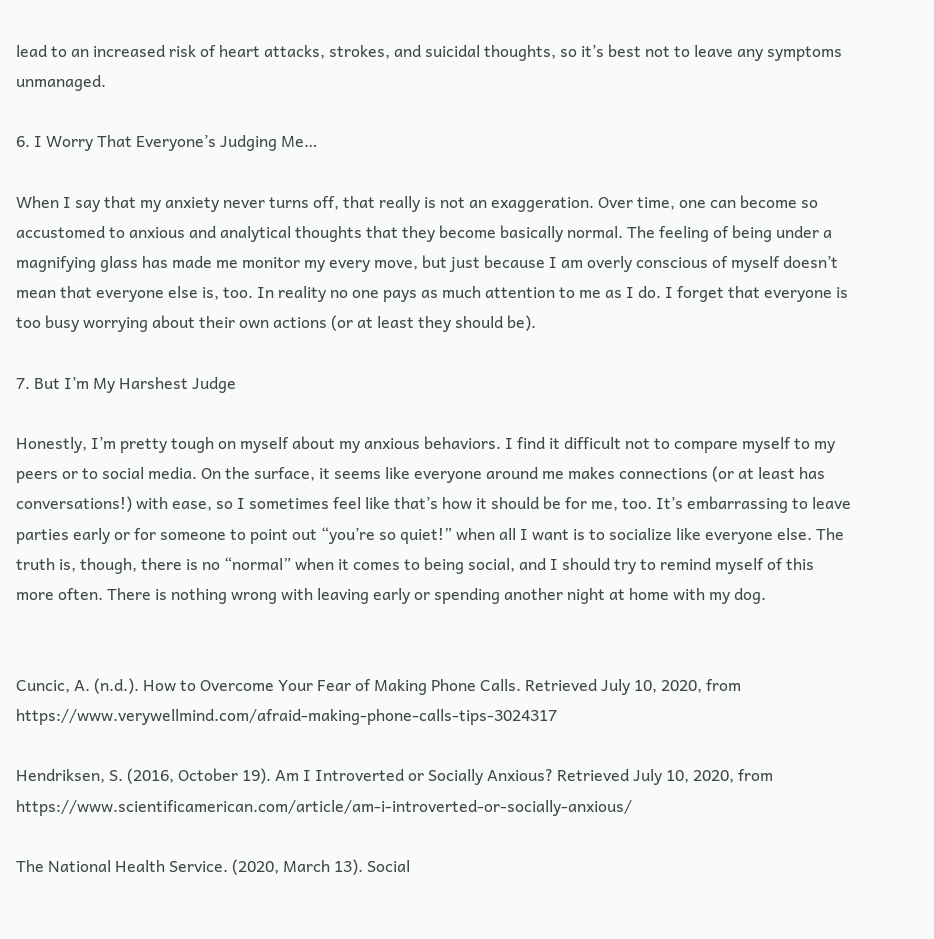lead to an increased risk of heart attacks, strokes, and suicidal thoughts, so it’s best not to leave any symptoms unmanaged.

6. I Worry That Everyone’s Judging Me…

When I say that my anxiety never turns off, that really is not an exaggeration. Over time, one can become so accustomed to anxious and analytical thoughts that they become basically normal. The feeling of being under a magnifying glass has made me monitor my every move, but just because I am overly conscious of myself doesn’t mean that everyone else is, too. In reality no one pays as much attention to me as I do. I forget that everyone is too busy worrying about their own actions (or at least they should be).

7. But I’m My Harshest Judge

Honestly, I’m pretty tough on myself about my anxious behaviors. I find it difficult not to compare myself to my peers or to social media. On the surface, it seems like everyone around me makes connections (or at least has conversations!) with ease, so I sometimes feel like that’s how it should be for me, too. It’s embarrassing to leave parties early or for someone to point out “you’re so quiet!” when all I want is to socialize like everyone else. The truth is, though, there is no “normal” when it comes to being social, and I should try to remind myself of this more often. There is nothing wrong with leaving early or spending another night at home with my dog.


Cuncic, A. (n.d.). How to Overcome Your Fear of Making Phone Calls. Retrieved July 10, 2020, from https://www.verywellmind.com/afraid-making-phone-calls-tips-3024317

Hendriksen, S. (2016, October 19). Am I Introverted or Socially Anxious? Retrieved July 10, 2020, from https://www.scientificamerican.com/article/am-i-introverted-or-socially-anxious/

The National Health Service. (2020, March 13). Social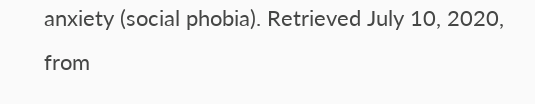anxiety (social phobia). Retrieved July 10, 2020, from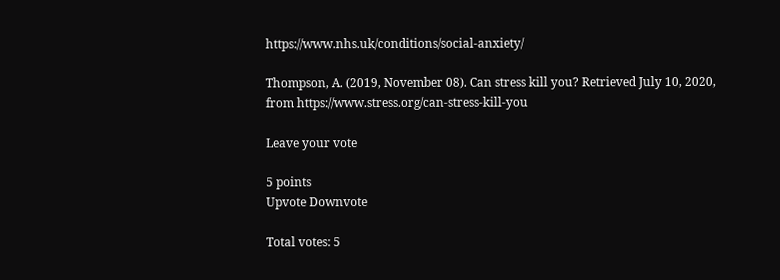https://www.nhs.uk/conditions/social-anxiety/

Thompson, A. (2019, November 08). Can stress kill you? Retrieved July 10, 2020, from https://www.stress.org/can-stress-kill-you

Leave your vote

5 points
Upvote Downvote

Total votes: 5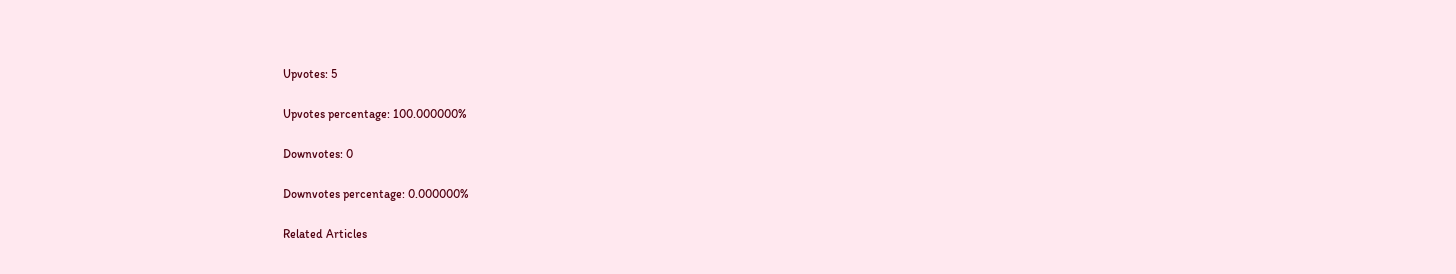Upvotes: 5

Upvotes percentage: 100.000000%

Downvotes: 0

Downvotes percentage: 0.000000%

Related Articles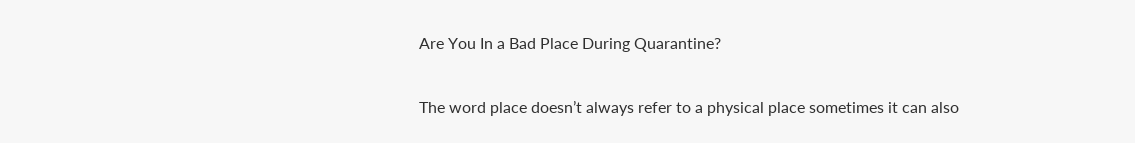Are You In a Bad Place During Quarantine?

The word place doesn’t always refer to a physical place sometimes it can also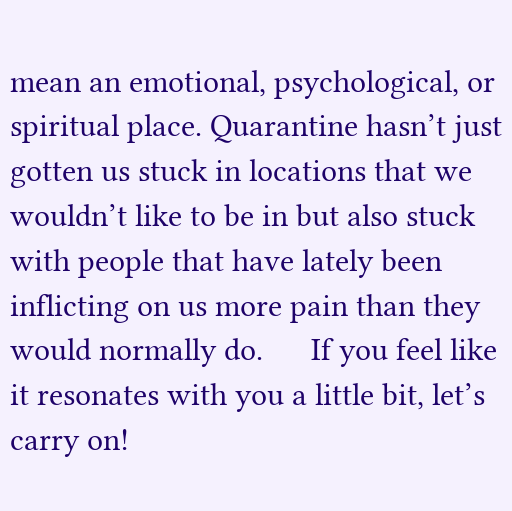mean an emotional, psychological, or spiritual place. Quarantine hasn’t just  gotten us stuck in locations that we wouldn’t like to be in but also stuck with people that have lately been inflicting on us more pain than they would normally do.      If you feel like it resonates with you a little bit, let’s carry on!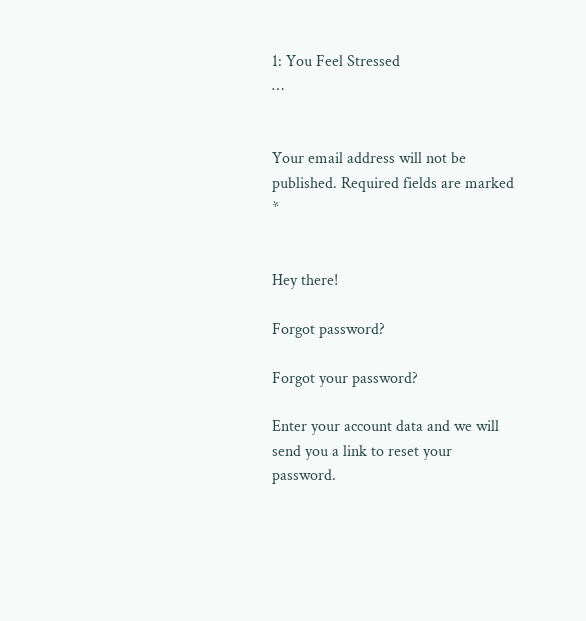1: You Feel Stressed                                     …


Your email address will not be published. Required fields are marked *


Hey there!

Forgot password?

Forgot your password?

Enter your account data and we will send you a link to reset your password.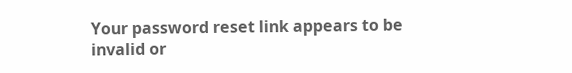Your password reset link appears to be invalid or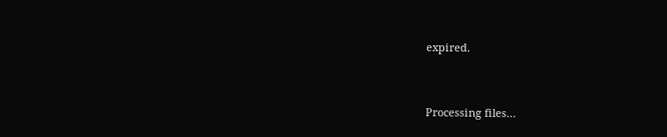expired.


Processing files…